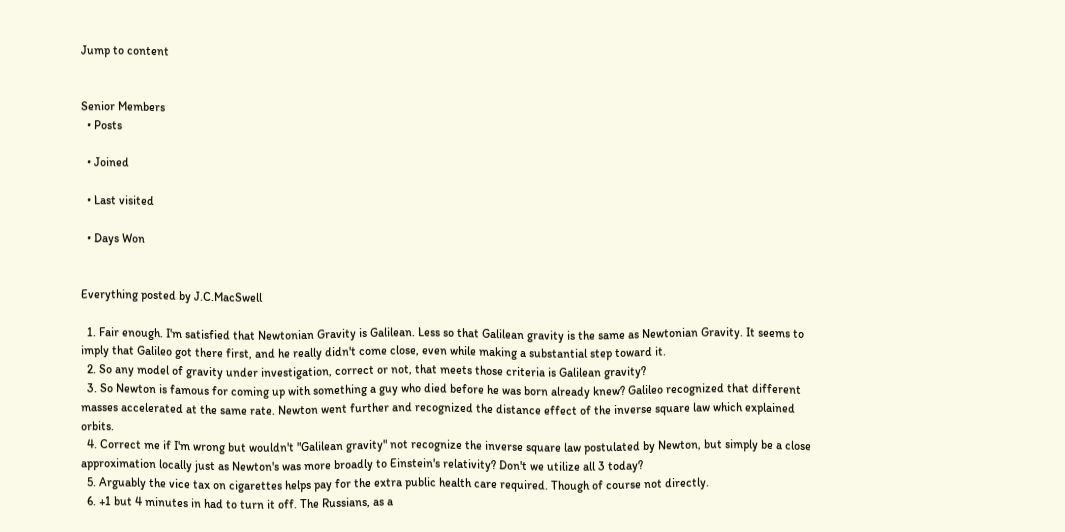Jump to content


Senior Members
  • Posts

  • Joined

  • Last visited

  • Days Won


Everything posted by J.C.MacSwell

  1. Fair enough. I'm satisfied that Newtonian Gravity is Galilean. Less so that Galilean gravity is the same as Newtonian Gravity. It seems to imply that Galileo got there first, and he really didn't come close, even while making a substantial step toward it.
  2. So any model of gravity under investigation, correct or not, that meets those criteria is Galilean gravity?
  3. So Newton is famous for coming up with something a guy who died before he was born already knew? Galileo recognized that different masses accelerated at the same rate. Newton went further and recognized the distance effect of the inverse square law which explained orbits.
  4. Correct me if I'm wrong but wouldn't "Galilean gravity" not recognize the inverse square law postulated by Newton, but simply be a close approximation locally just as Newton's was more broadly to Einstein's relativity? Don't we utilize all 3 today?
  5. Arguably the vice tax on cigarettes helps pay for the extra public health care required. Though of course not directly.
  6. +1 but 4 minutes in had to turn it off. The Russians, as a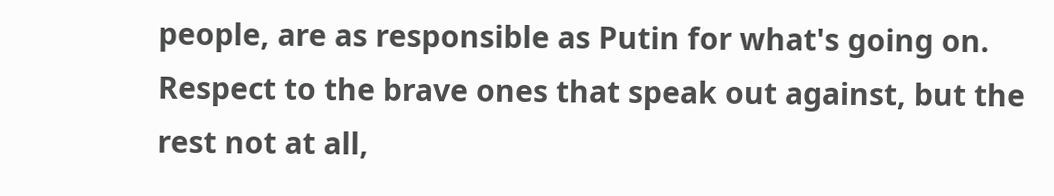people, are as responsible as Putin for what's going on. Respect to the brave ones that speak out against, but the rest not at all,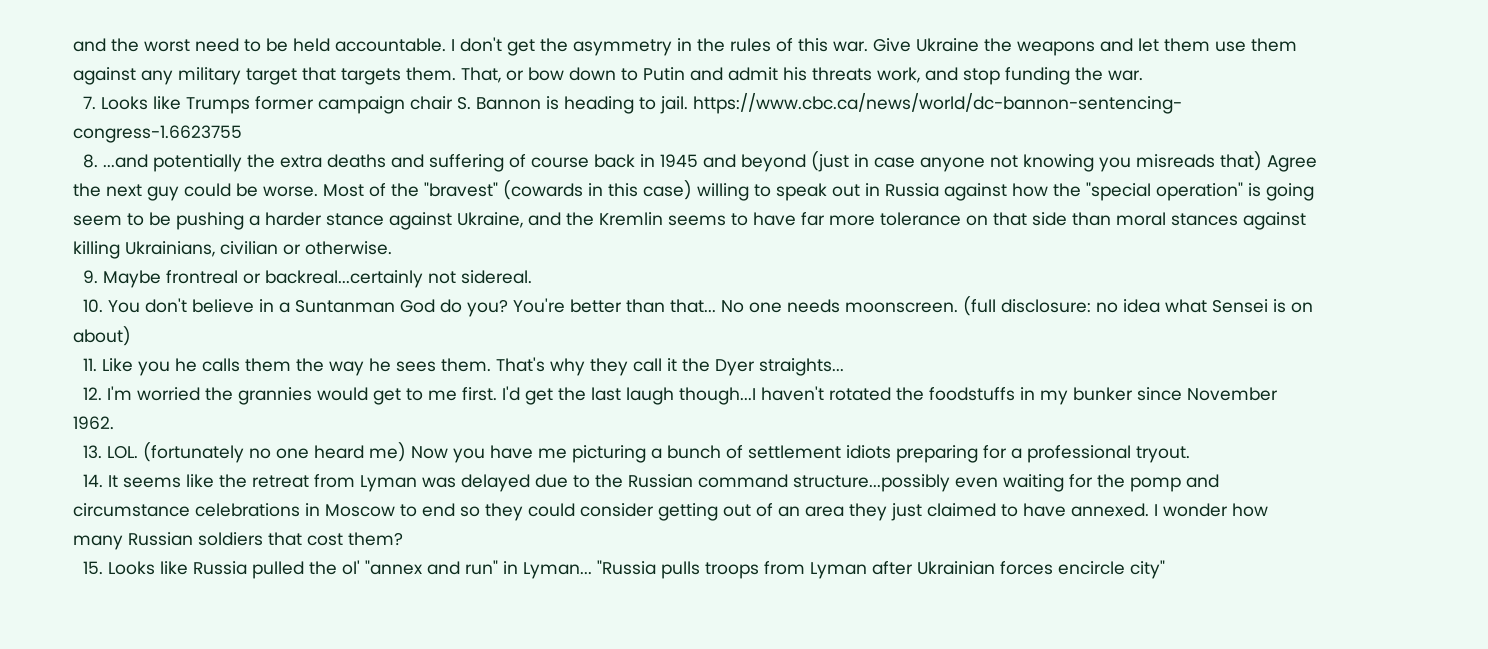and the worst need to be held accountable. I don't get the asymmetry in the rules of this war. Give Ukraine the weapons and let them use them against any military target that targets them. That, or bow down to Putin and admit his threats work, and stop funding the war.
  7. Looks like Trumps former campaign chair S. Bannon is heading to jail. https://www.cbc.ca/news/world/dc-bannon-sentencing-congress-1.6623755
  8. ...and potentially the extra deaths and suffering of course back in 1945 and beyond (just in case anyone not knowing you misreads that) Agree the next guy could be worse. Most of the "bravest" (cowards in this case) willing to speak out in Russia against how the "special operation" is going seem to be pushing a harder stance against Ukraine, and the Kremlin seems to have far more tolerance on that side than moral stances against killing Ukrainians, civilian or otherwise.
  9. Maybe frontreal or backreal...certainly not sidereal.
  10. You don't believe in a Suntanman God do you? You're better than that... No one needs moonscreen. (full disclosure: no idea what Sensei is on about)
  11. Like you he calls them the way he sees them. That's why they call it the Dyer straights...
  12. I'm worried the grannies would get to me first. I'd get the last laugh though...I haven't rotated the foodstuffs in my bunker since November 1962.
  13. LOL. (fortunately no one heard me) Now you have me picturing a bunch of settlement idiots preparing for a professional tryout.
  14. It seems like the retreat from Lyman was delayed due to the Russian command structure...possibly even waiting for the pomp and circumstance celebrations in Moscow to end so they could consider getting out of an area they just claimed to have annexed. I wonder how many Russian soldiers that cost them?
  15. Looks like Russia pulled the ol' "annex and run" in Lyman... "Russia pulls troops from Lyman after Ukrainian forces encircle city"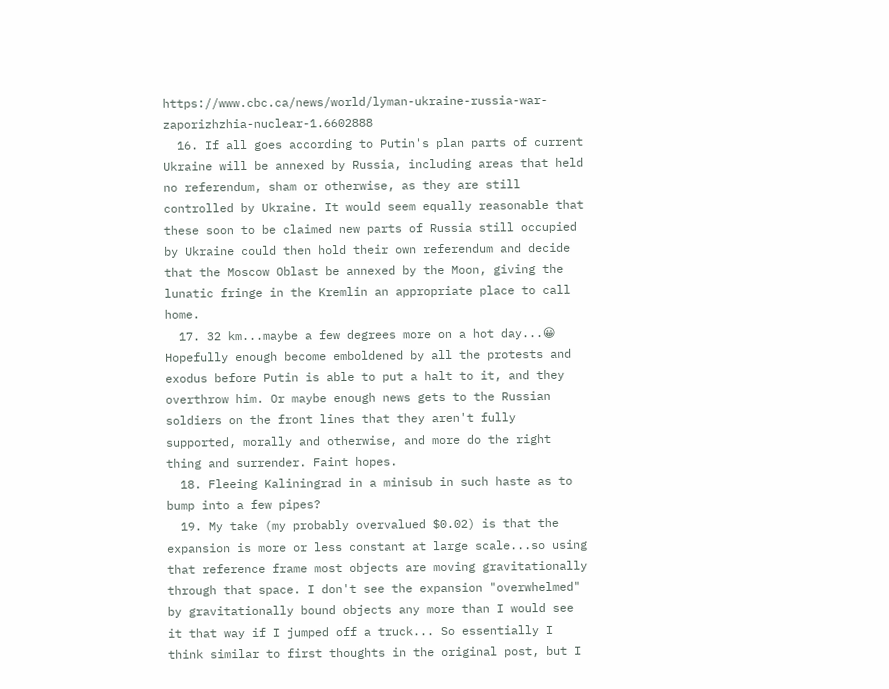https://www.cbc.ca/news/world/lyman-ukraine-russia-war-zaporizhzhia-nuclear-1.6602888
  16. If all goes according to Putin's plan parts of current Ukraine will be annexed by Russia, including areas that held no referendum, sham or otherwise, as they are still controlled by Ukraine. It would seem equally reasonable that these soon to be claimed new parts of Russia still occupied by Ukraine could then hold their own referendum and decide that the Moscow Oblast be annexed by the Moon, giving the lunatic fringe in the Kremlin an appropriate place to call home.
  17. 32 km...maybe a few degrees more on a hot day...😀 Hopefully enough become emboldened by all the protests and exodus before Putin is able to put a halt to it, and they overthrow him. Or maybe enough news gets to the Russian soldiers on the front lines that they aren't fully supported, morally and otherwise, and more do the right thing and surrender. Faint hopes.
  18. Fleeing Kaliningrad in a minisub in such haste as to bump into a few pipes?
  19. My take (my probably overvalued $0.02) is that the expansion is more or less constant at large scale...so using that reference frame most objects are moving gravitationally through that space. I don't see the expansion "overwhelmed" by gravitationally bound objects any more than I would see it that way if I jumped off a truck... So essentially I think similar to first thoughts in the original post, but I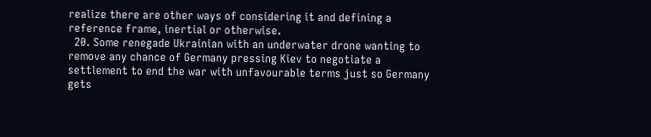realize there are other ways of considering it and defining a reference frame, inertial or otherwise.
  20. Some renegade Ukrainian with an underwater drone wanting to remove any chance of Germany pressing Kiev to negotiate a settlement to end the war with unfavourable terms just so Germany gets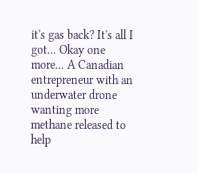it's gas back? It's all I got... Okay one more... A Canadian entrepreneur with an underwater drone wanting more methane released to help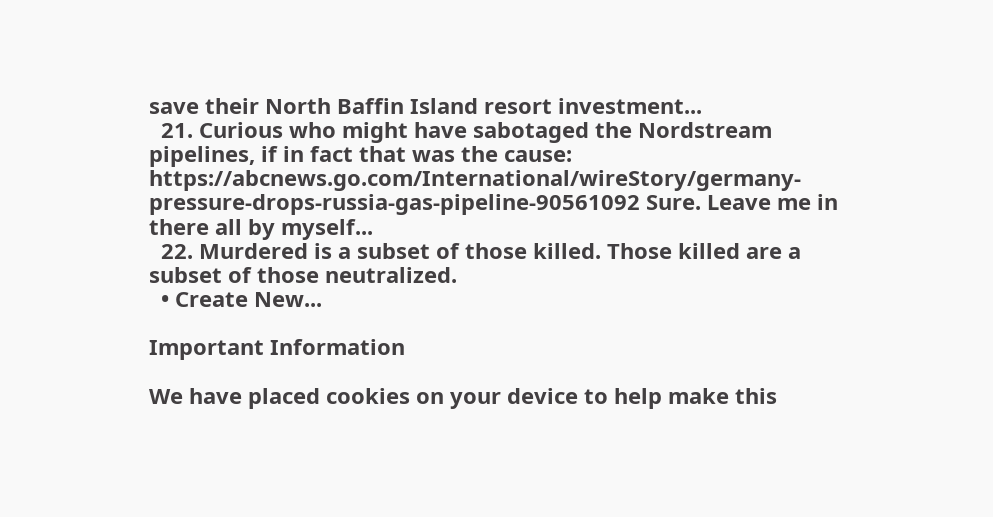save their North Baffin Island resort investment...
  21. Curious who might have sabotaged the Nordstream pipelines, if in fact that was the cause: https://abcnews.go.com/International/wireStory/germany-pressure-drops-russia-gas-pipeline-90561092 Sure. Leave me in there all by myself...
  22. Murdered is a subset of those killed. Those killed are a subset of those neutralized.
  • Create New...

Important Information

We have placed cookies on your device to help make this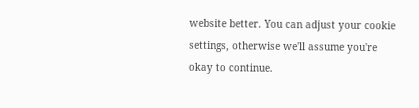website better. You can adjust your cookie settings, otherwise we'll assume you're okay to continue.